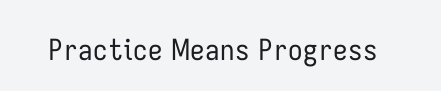Practice Means Progress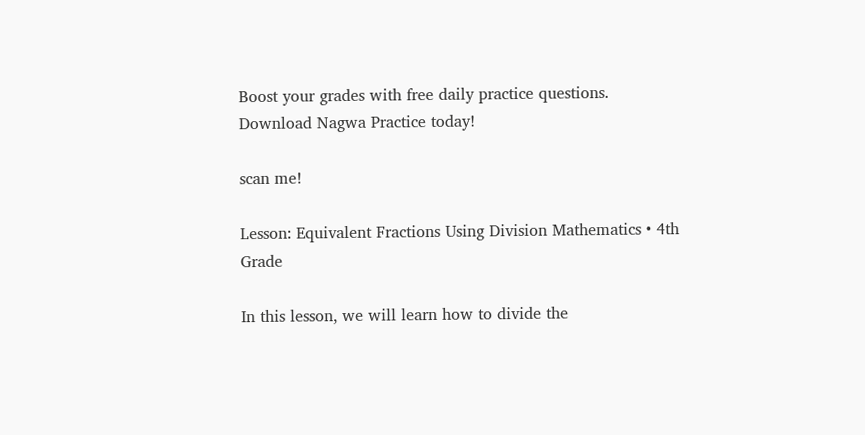Boost your grades with free daily practice questions. Download Nagwa Practice today!

scan me!

Lesson: Equivalent Fractions Using Division Mathematics • 4th Grade

In this lesson, we will learn how to divide the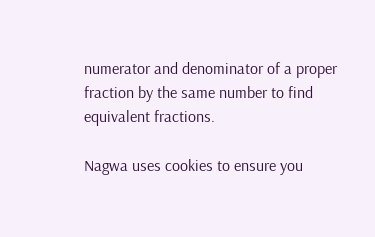numerator and denominator of a proper fraction by the same number to find equivalent fractions.

Nagwa uses cookies to ensure you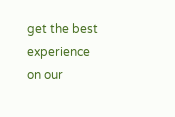get the best experience on our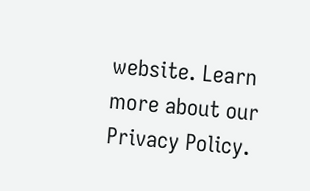website. Learn more about our Privacy Policy.